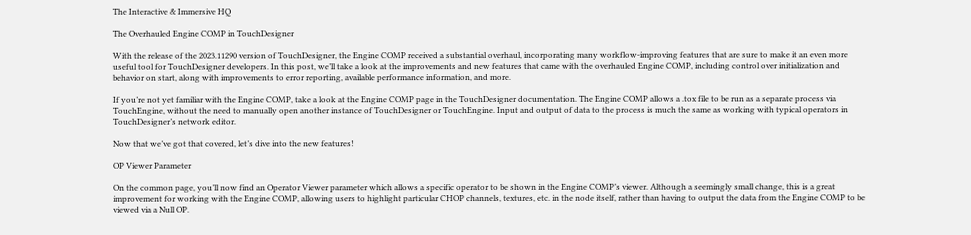The Interactive & Immersive HQ

The Overhauled Engine COMP in TouchDesigner

With the release of the 2023.11290 version of TouchDesigner, the Engine COMP received a substantial overhaul, incorporating many workflow-improving features that are sure to make it an even more useful tool for TouchDesigner developers. In this post, we’ll take a look at the improvements and new features that came with the overhauled Engine COMP, including control over initialization and behavior on start, along with improvements to error reporting, available performance information, and more.

If you’re not yet familiar with the Engine COMP, take a look at the Engine COMP page in the TouchDesigner documentation. The Engine COMP allows a .tox file to be run as a separate process via TouchEngine, without the need to manually open another instance of TouchDesigner or TouchEngine. Input and output of data to the process is much the same as working with typical operators in TouchDesigner’s network editor.

Now that we’ve got that covered, let’s dive into the new features!

OP Viewer Parameter

On the common page, you’ll now find an Operator Viewer parameter which allows a specific operator to be shown in the Engine COMP’s viewer. Although a seemingly small change, this is a great improvement for working with the Engine COMP, allowing users to highlight particular CHOP channels, textures, etc. in the node itself, rather than having to output the data from the Engine COMP to be viewed via a Null OP.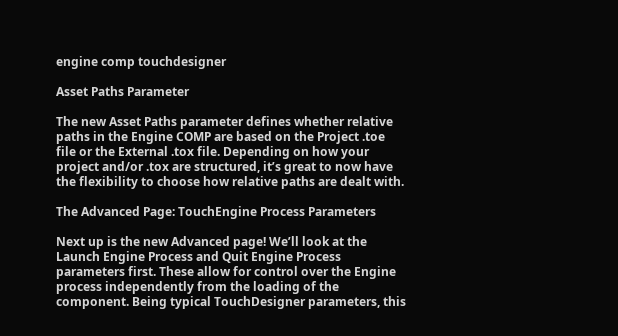engine comp touchdesigner

Asset Paths Parameter

The new Asset Paths parameter defines whether relative paths in the Engine COMP are based on the Project .toe file or the External .tox file. Depending on how your project and/or .tox are structured, it’s great to now have the flexibility to choose how relative paths are dealt with.

The Advanced Page: TouchEngine Process Parameters

Next up is the new Advanced page! We’ll look at the Launch Engine Process and Quit Engine Process parameters first. These allow for control over the Engine process independently from the loading of the component. Being typical TouchDesigner parameters, this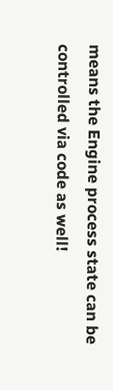means the Engine process state can be controlled via code as well!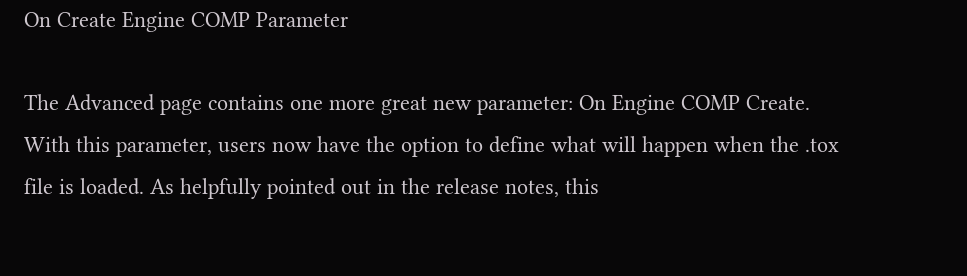On Create Engine COMP Parameter

The Advanced page contains one more great new parameter: On Engine COMP Create. With this parameter, users now have the option to define what will happen when the .tox file is loaded. As helpfully pointed out in the release notes, this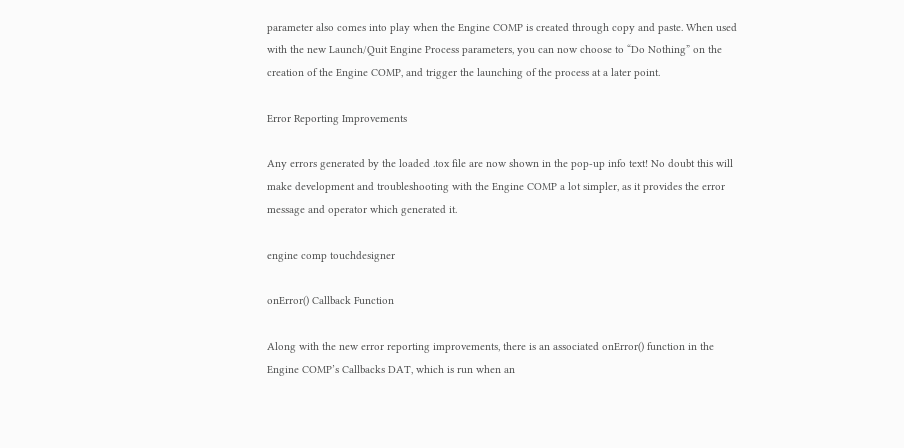parameter also comes into play when the Engine COMP is created through copy and paste. When used with the new Launch/Quit Engine Process parameters, you can now choose to “Do Nothing” on the creation of the Engine COMP, and trigger the launching of the process at a later point.

Error Reporting Improvements

Any errors generated by the loaded .tox file are now shown in the pop-up info text! No doubt this will make development and troubleshooting with the Engine COMP a lot simpler, as it provides the error message and operator which generated it.

engine comp touchdesigner

onError() Callback Function

Along with the new error reporting improvements, there is an associated onError() function in the Engine COMP’s Callbacks DAT, which is run when an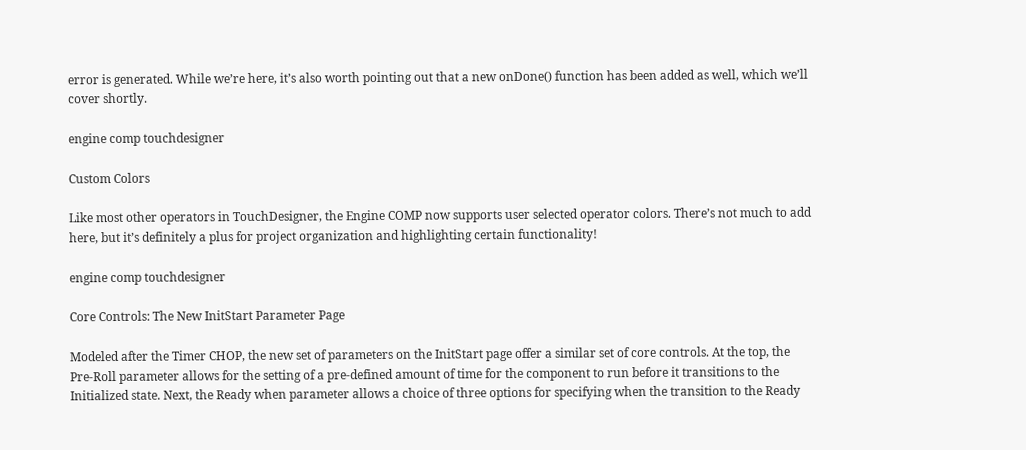error is generated. While we’re here, it’s also worth pointing out that a new onDone() function has been added as well, which we’ll cover shortly.

engine comp touchdesigner

Custom Colors

Like most other operators in TouchDesigner, the Engine COMP now supports user selected operator colors. There’s not much to add here, but it’s definitely a plus for project organization and highlighting certain functionality!

engine comp touchdesigner

Core Controls: The New InitStart Parameter Page

Modeled after the Timer CHOP, the new set of parameters on the InitStart page offer a similar set of core controls. At the top, the Pre-Roll parameter allows for the setting of a pre-defined amount of time for the component to run before it transitions to the Initialized state. Next, the Ready when parameter allows a choice of three options for specifying when the transition to the Ready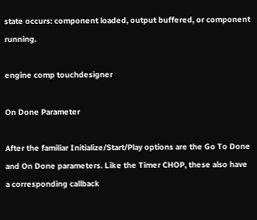state occurs: component loaded, output buffered, or component running.

engine comp touchdesigner

On Done Parameter

After the familiar Initialize/Start/Play options are the Go To Done and On Done parameters. Like the Timer CHOP, these also have a corresponding callback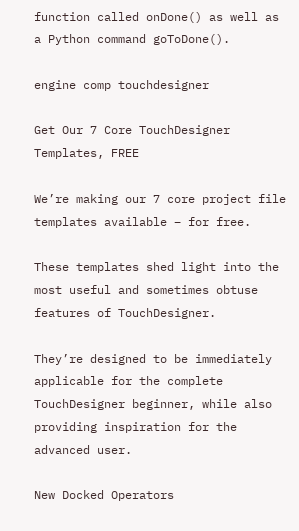function called onDone() as well as a Python command goToDone().

engine comp touchdesigner

Get Our 7 Core TouchDesigner Templates, FREE

We’re making our 7 core project file templates available – for free.

These templates shed light into the most useful and sometimes obtuse features of TouchDesigner.

They’re designed to be immediately applicable for the complete TouchDesigner beginner, while also providing inspiration for the advanced user.

New Docked Operators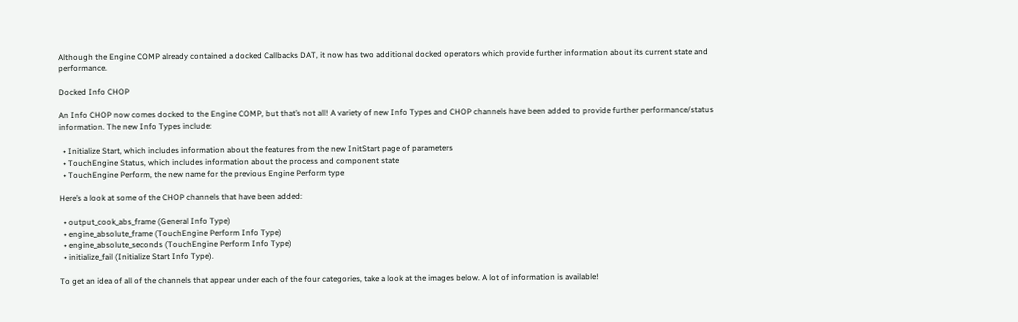Although the Engine COMP already contained a docked Callbacks DAT, it now has two additional docked operators which provide further information about its current state and performance.

Docked Info CHOP

An Info CHOP now comes docked to the Engine COMP, but that’s not all! A variety of new Info Types and CHOP channels have been added to provide further performance/status information. The new Info Types include:

  • Initialize Start, which includes information about the features from the new InitStart page of parameters
  • TouchEngine Status, which includes information about the process and component state
  • TouchEngine Perform, the new name for the previous Engine Perform type

Here’s a look at some of the CHOP channels that have been added:

  • output_cook_abs_frame (General Info Type)
  • engine_absolute_frame (TouchEngine Perform Info Type)
  • engine_absolute_seconds (TouchEngine Perform Info Type)
  • initialize_fail (Initialize Start Info Type).

To get an idea of all of the channels that appear under each of the four categories, take a look at the images below. A lot of information is available!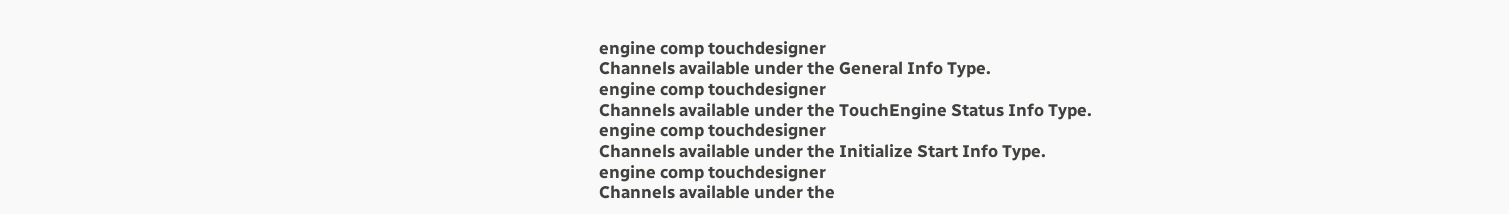engine comp touchdesigner
Channels available under the General Info Type.
engine comp touchdesigner
Channels available under the TouchEngine Status Info Type.
engine comp touchdesigner
Channels available under the Initialize Start Info Type.
engine comp touchdesigner
Channels available under the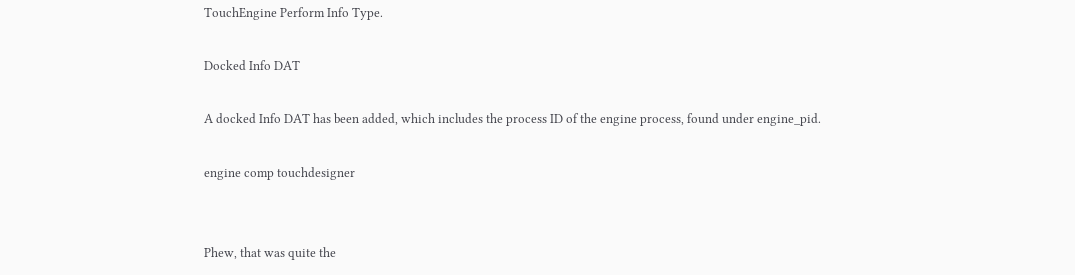TouchEngine Perform Info Type.

Docked Info DAT

A docked Info DAT has been added, which includes the process ID of the engine process, found under engine_pid.

engine comp touchdesigner


Phew, that was quite the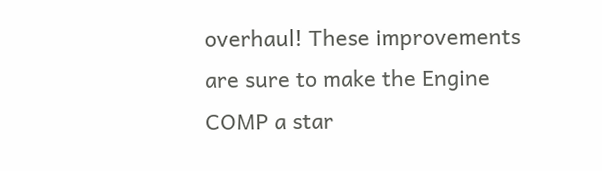overhaul! These improvements are sure to make the Engine COMP a star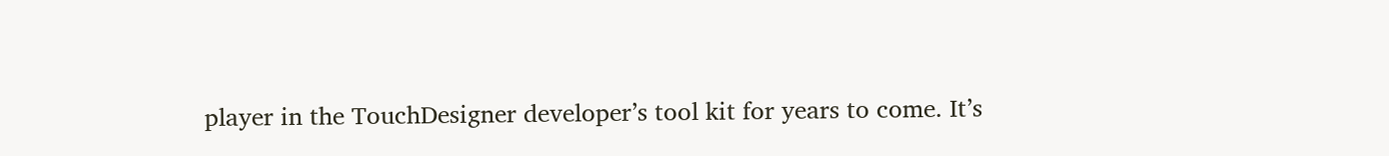player in the TouchDesigner developer’s tool kit for years to come. It’s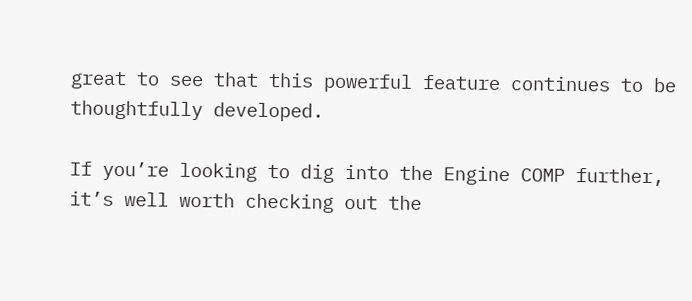great to see that this powerful feature continues to be thoughtfully developed.

If you’re looking to dig into the Engine COMP further, it’s well worth checking out the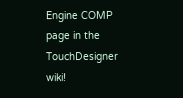Engine COMP page in the TouchDesigner wiki!